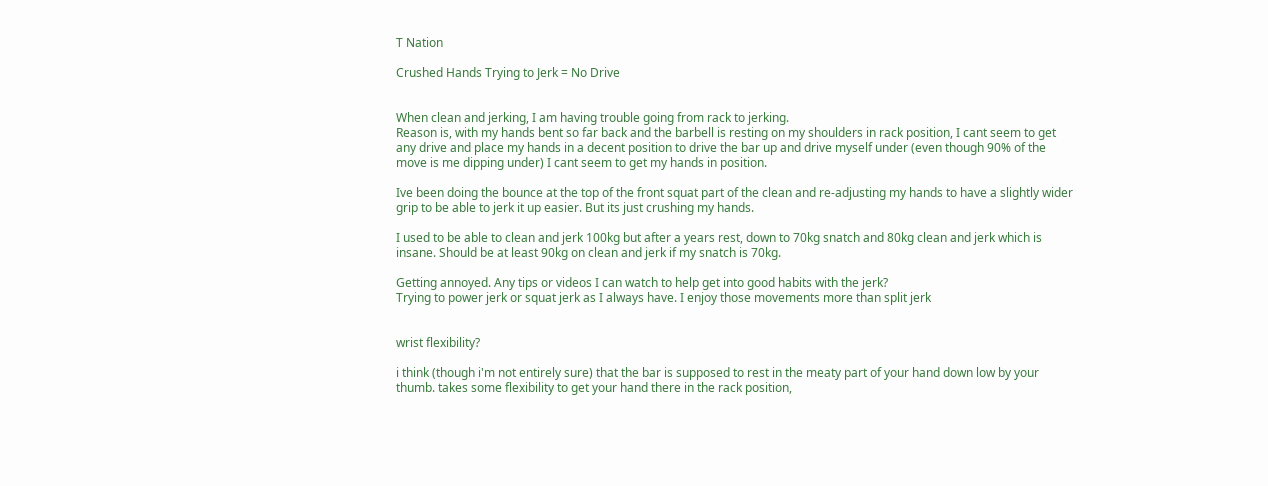T Nation

Crushed Hands Trying to Jerk = No Drive


When clean and jerking, I am having trouble going from rack to jerking.
Reason is, with my hands bent so far back and the barbell is resting on my shoulders in rack position, I cant seem to get any drive and place my hands in a decent position to drive the bar up and drive myself under (even though 90% of the move is me dipping under) I cant seem to get my hands in position.

Ive been doing the bounce at the top of the front squat part of the clean and re-adjusting my hands to have a slightly wider grip to be able to jerk it up easier. But its just crushing my hands.

I used to be able to clean and jerk 100kg but after a years rest, down to 70kg snatch and 80kg clean and jerk which is insane. Should be at least 90kg on clean and jerk if my snatch is 70kg.

Getting annoyed. Any tips or videos I can watch to help get into good habits with the jerk?
Trying to power jerk or squat jerk as I always have. I enjoy those movements more than split jerk


wrist flexibility?

i think (though i'm not entirely sure) that the bar is supposed to rest in the meaty part of your hand down low by your thumb. takes some flexibility to get your hand there in the rack position,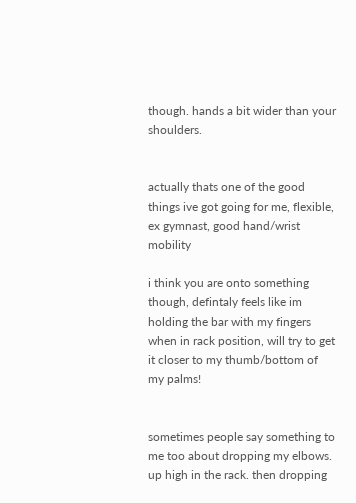though. hands a bit wider than your shoulders.


actually thats one of the good things ive got going for me, flexible, ex gymnast, good hand/wrist mobility

i think you are onto something though, defintaly feels like im holding the bar with my fingers when in rack position, will try to get it closer to my thumb/bottom of my palms!


sometimes people say something to me too about dropping my elbows. up high in the rack. then dropping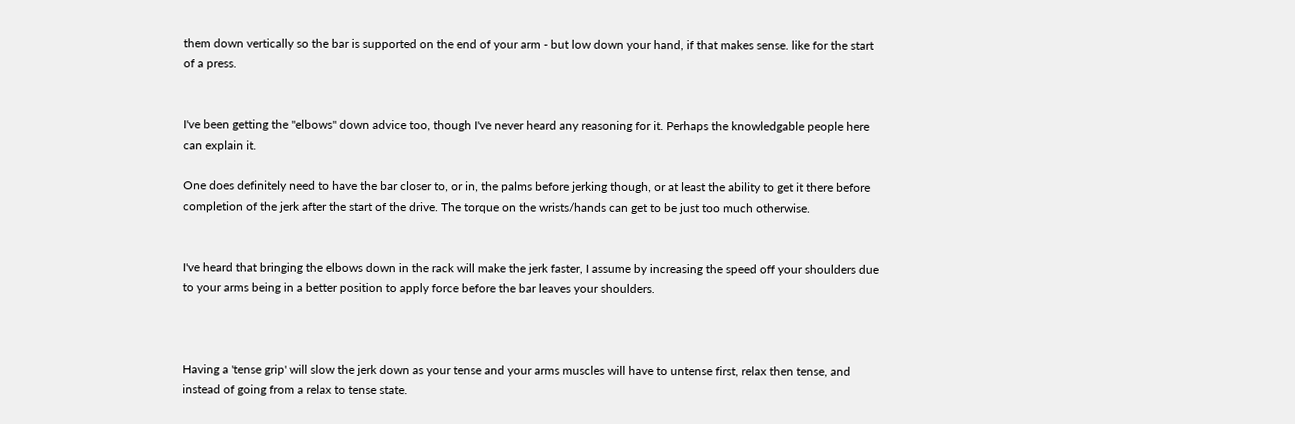them down vertically so the bar is supported on the end of your arm - but low down your hand, if that makes sense. like for the start of a press.


I've been getting the "elbows" down advice too, though I've never heard any reasoning for it. Perhaps the knowledgable people here can explain it.

One does definitely need to have the bar closer to, or in, the palms before jerking though, or at least the ability to get it there before completion of the jerk after the start of the drive. The torque on the wrists/hands can get to be just too much otherwise.


I've heard that bringing the elbows down in the rack will make the jerk faster, I assume by increasing the speed off your shoulders due to your arms being in a better position to apply force before the bar leaves your shoulders.



Having a 'tense grip' will slow the jerk down as your tense and your arms muscles will have to untense first, relax then tense, and instead of going from a relax to tense state.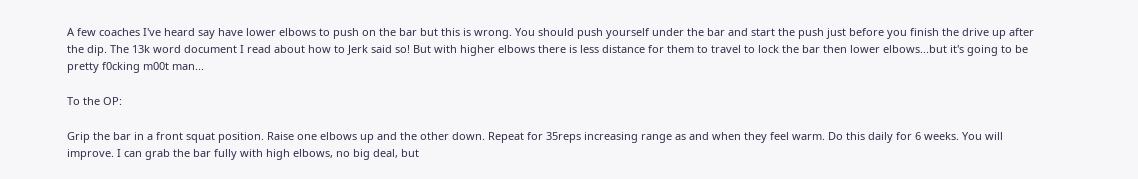A few coaches I've heard say have lower elbows to push on the bar but this is wrong. You should push yourself under the bar and start the push just before you finish the drive up after the dip. The 13k word document I read about how to Jerk said so! But with higher elbows there is less distance for them to travel to lock the bar then lower elbows...but it's going to be pretty f0cking m00t man...

To the OP:

Grip the bar in a front squat position. Raise one elbows up and the other down. Repeat for 35reps increasing range as and when they feel warm. Do this daily for 6 weeks. You will improve. I can grab the bar fully with high elbows, no big deal, but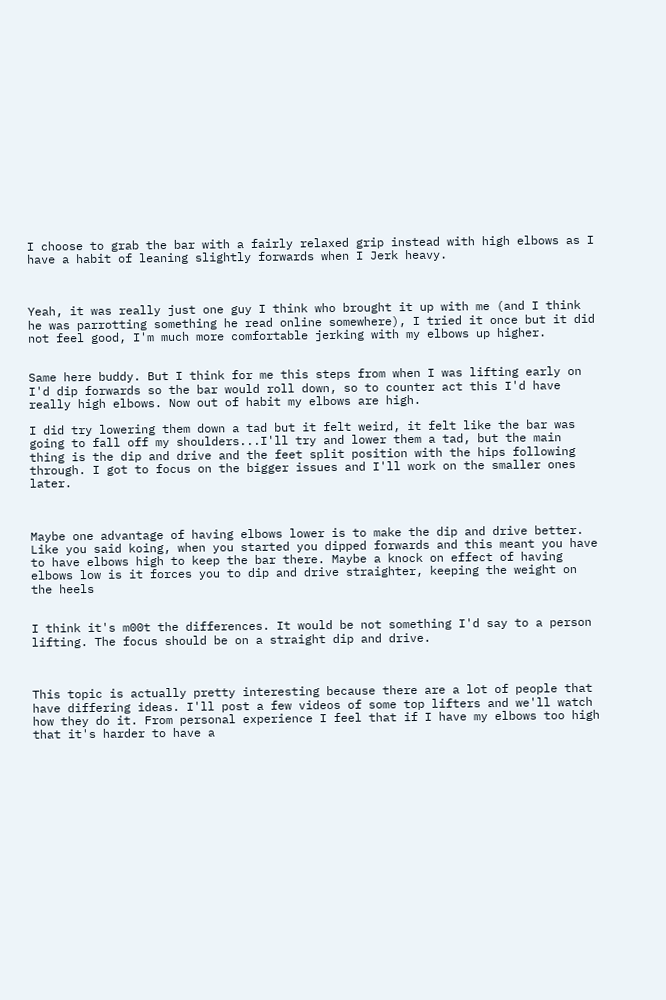I choose to grab the bar with a fairly relaxed grip instead with high elbows as I have a habit of leaning slightly forwards when I Jerk heavy.



Yeah, it was really just one guy I think who brought it up with me (and I think he was parrotting something he read online somewhere), I tried it once but it did not feel good, I'm much more comfortable jerking with my elbows up higher.


Same here buddy. But I think for me this steps from when I was lifting early on I'd dip forwards so the bar would roll down, so to counter act this I'd have really high elbows. Now out of habit my elbows are high.

I did try lowering them down a tad but it felt weird, it felt like the bar was going to fall off my shoulders...I'll try and lower them a tad, but the main thing is the dip and drive and the feet split position with the hips following through. I got to focus on the bigger issues and I'll work on the smaller ones later.



Maybe one advantage of having elbows lower is to make the dip and drive better. Like you said koing, when you started you dipped forwards and this meant you have to have elbows high to keep the bar there. Maybe a knock on effect of having elbows low is it forces you to dip and drive straighter, keeping the weight on the heels


I think it's m00t the differences. It would be not something I'd say to a person lifting. The focus should be on a straight dip and drive.



This topic is actually pretty interesting because there are a lot of people that have differing ideas. I'll post a few videos of some top lifters and we'll watch how they do it. From personal experience I feel that if I have my elbows too high that it's harder to have a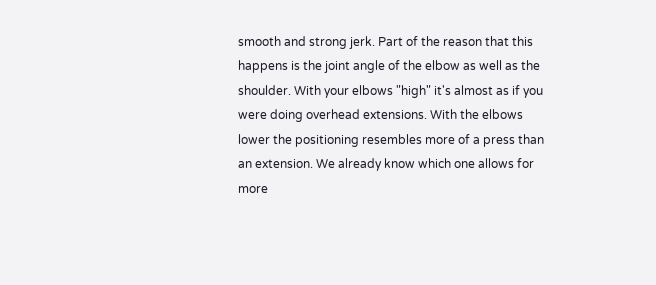smooth and strong jerk. Part of the reason that this happens is the joint angle of the elbow as well as the shoulder. With your elbows "high" it's almost as if you were doing overhead extensions. With the elbows lower the positioning resembles more of a press than an extension. We already know which one allows for more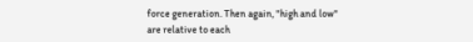force generation. Then again, "high and low" are relative to each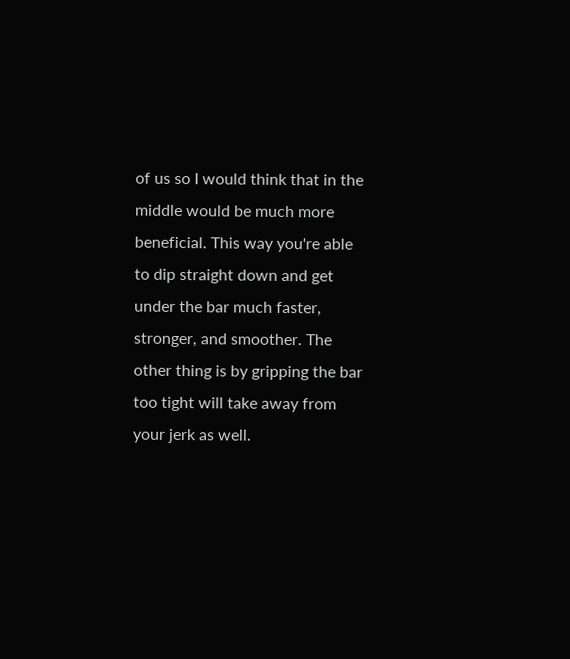of us so I would think that in the middle would be much more beneficial. This way you're able to dip straight down and get under the bar much faster, stronger, and smoother. The other thing is by gripping the bar too tight will take away from your jerk as well.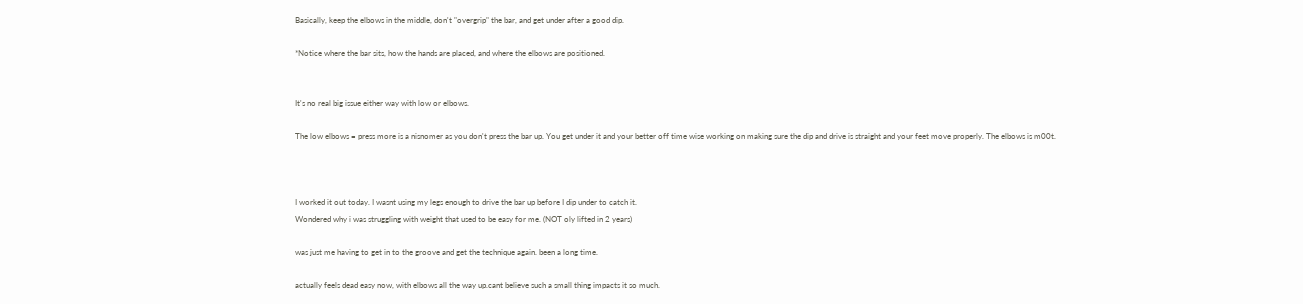Basically, keep the elbows in the middle, don't "overgrip" the bar, and get under after a good dip.

*Notice where the bar sits, how the hands are placed, and where the elbows are positioned.


It's no real big issue either way with low or elbows.

The low elbows = press more is a nisnomer as you don't press the bar up. You get under it and your better off time wise working on making sure the dip and drive is straight and your feet move properly. The elbows is m00t.



I worked it out today. I wasnt using my legs enough to drive the bar up before I dip under to catch it.
Wondered why i was struggling with weight that used to be easy for me. (NOT oly lifted in 2 years)

was just me having to get in to the groove and get the technique again. been a long time.

actually feels dead easy now, with elbows all the way up.cant believe such a small thing impacts it so much.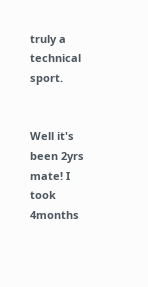truly a technical sport.


Well it's been 2yrs mate! I took 4months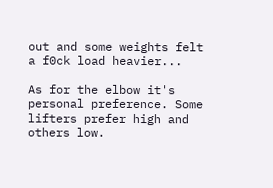out and some weights felt a f0ck load heavier...

As for the elbow it's personal preference. Some lifters prefer high and others low.